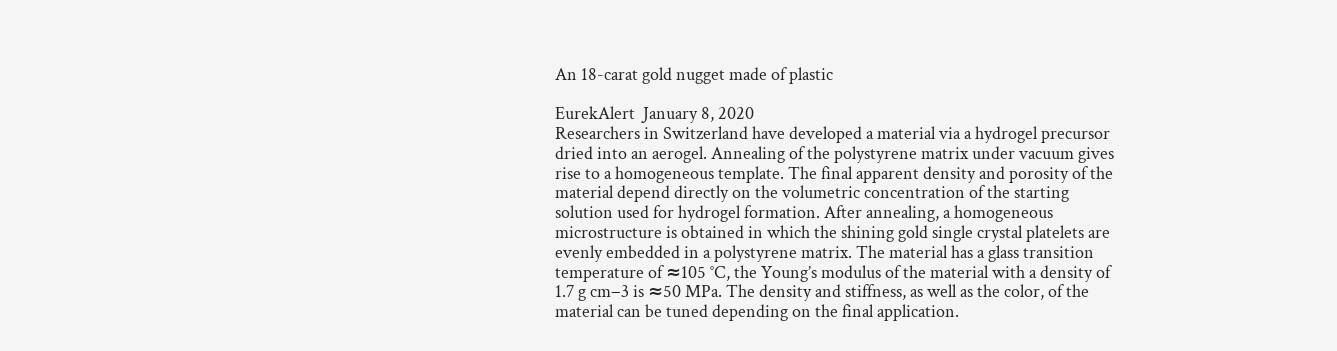An 18-carat gold nugget made of plastic

EurekAlert  January 8, 2020
Researchers in Switzerland have developed a material via a hydrogel precursor dried into an aerogel. Annealing of the polystyrene matrix under vacuum gives rise to a homogeneous template. The final apparent density and porosity of the material depend directly on the volumetric concentration of the starting solution used for hydrogel formation. After annealing, a homogeneous microstructure is obtained in which the shining gold single crystal platelets are evenly embedded in a polystyrene matrix. The material has a glass transition temperature of ≈105 °C, the Young’s modulus of the material with a density of 1.7 g cm−3 is ≈50 MPa. The density and stiffness, as well as the color, of the material can be tuned depending on the final application.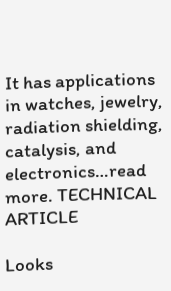It has applications in watches, jewelry, radiation shielding, catalysis, and electronics…read more. TECHNICAL ARTICLE

Looks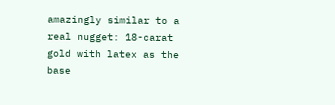amazingly similar to a real nugget: 18-carat gold with latex as the base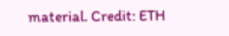material. Credit: ETH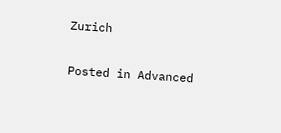Zurich

Posted in Advanced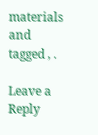materials and tagged , .

Leave a Reply